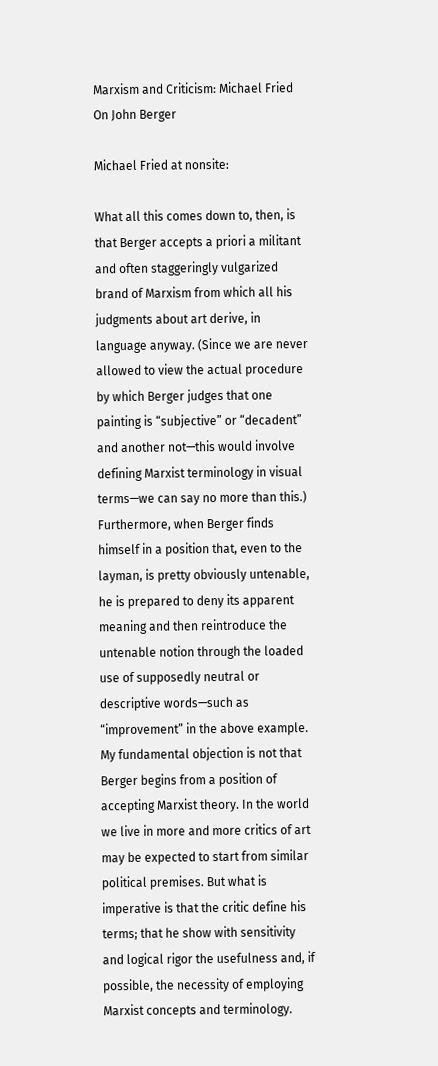Marxism and Criticism: Michael Fried On John Berger

Michael Fried at nonsite:

What all this comes down to, then, is that Berger accepts a priori a militant and often staggeringly vulgarized brand of Marxism from which all his judgments about art derive, in language anyway. (Since we are never allowed to view the actual procedure by which Berger judges that one painting is “subjective” or “decadent” and another not—this would involve defining Marxist terminology in visual terms—we can say no more than this.) Furthermore, when Berger finds himself in a position that, even to the layman, is pretty obviously untenable, he is prepared to deny its apparent meaning and then reintroduce the untenable notion through the loaded use of supposedly neutral or descriptive words—such as “improvement” in the above example. My fundamental objection is not that Berger begins from a position of accepting Marxist theory. In the world we live in more and more critics of art may be expected to start from similar political premises. But what is imperative is that the critic define his terms; that he show with sensitivity and logical rigor the usefulness and, if possible, the necessity of employing Marxist concepts and terminology.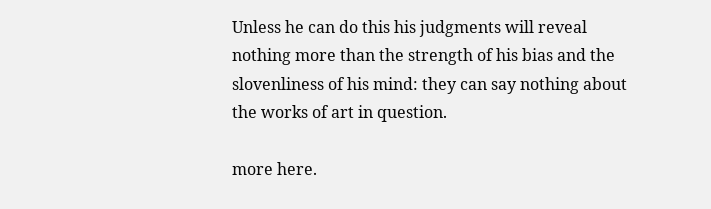Unless he can do this his judgments will reveal nothing more than the strength of his bias and the slovenliness of his mind: they can say nothing about the works of art in question.

more here.